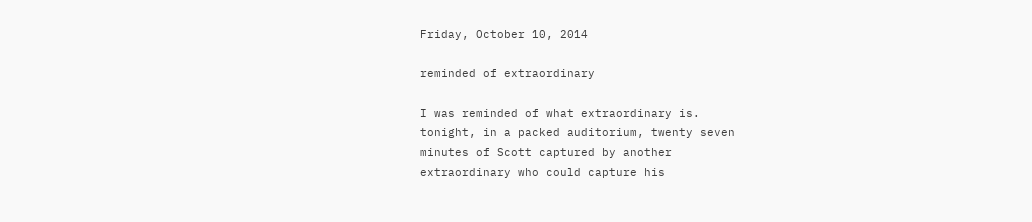Friday, October 10, 2014

reminded of extraordinary

I was reminded of what extraordinary is.
tonight, in a packed auditorium, twenty seven
minutes of Scott captured by another
extraordinary who could capture his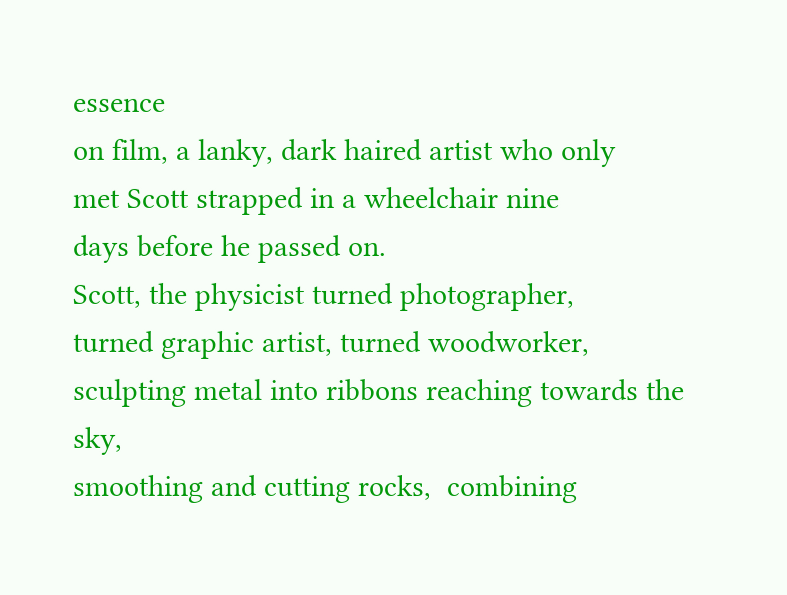essence
on film, a lanky, dark haired artist who only
met Scott strapped in a wheelchair nine
days before he passed on.
Scott, the physicist turned photographer,
turned graphic artist, turned woodworker,
sculpting metal into ribbons reaching towards the sky,
smoothing and cutting rocks,  combining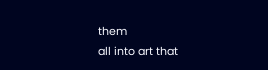them
all into art that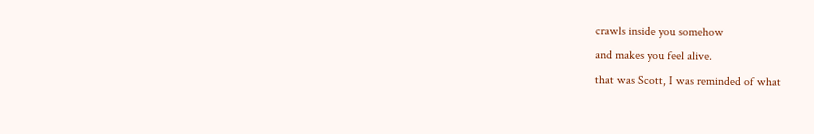crawls inside you somehow
and makes you feel alive.
that was Scott, I was reminded of what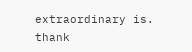extraordinary is.
thank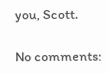you, Scott.

No comments: